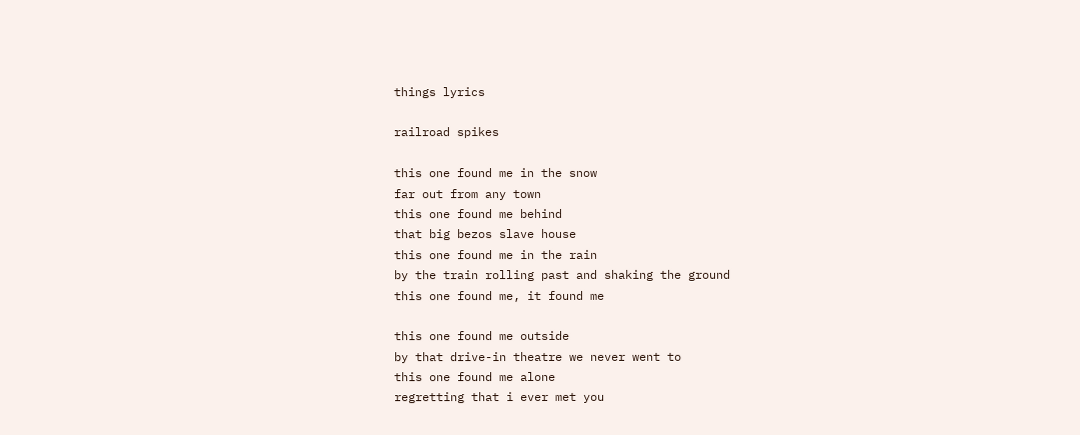things lyrics

railroad spikes

this one found me in the snow
far out from any town
this one found me behind
that big bezos slave house
this one found me in the rain
by the train rolling past and shaking the ground
this one found me, it found me

this one found me outside
by that drive-in theatre we never went to
this one found me alone
regretting that i ever met you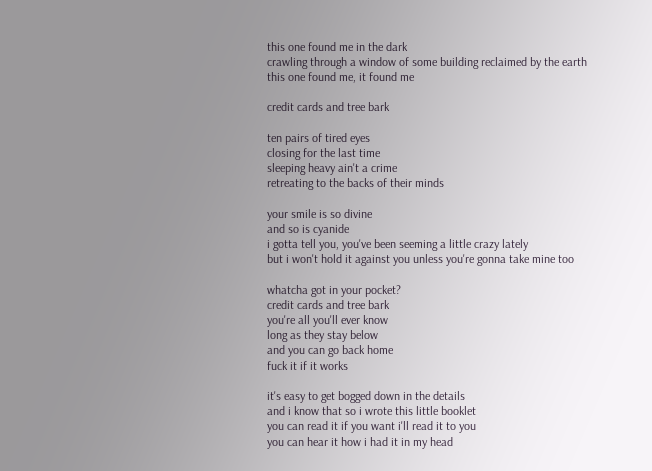this one found me in the dark
crawling through a window of some building reclaimed by the earth
this one found me, it found me

credit cards and tree bark

ten pairs of tired eyes
closing for the last time
sleeping heavy ain't a crime
retreating to the backs of their minds

your smile is so divine
and so is cyanide
i gotta tell you, you've been seeming a little crazy lately
but i won't hold it against you unless you're gonna take mine too

whatcha got in your pocket?
credit cards and tree bark
you're all you'll ever know
long as they stay below
and you can go back home
fuck it if it works

it's easy to get bogged down in the details
and i know that so i wrote this little booklet
you can read it if you want i'll read it to you
you can hear it how i had it in my head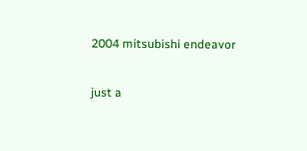2004 mitsubishi endeavor

just a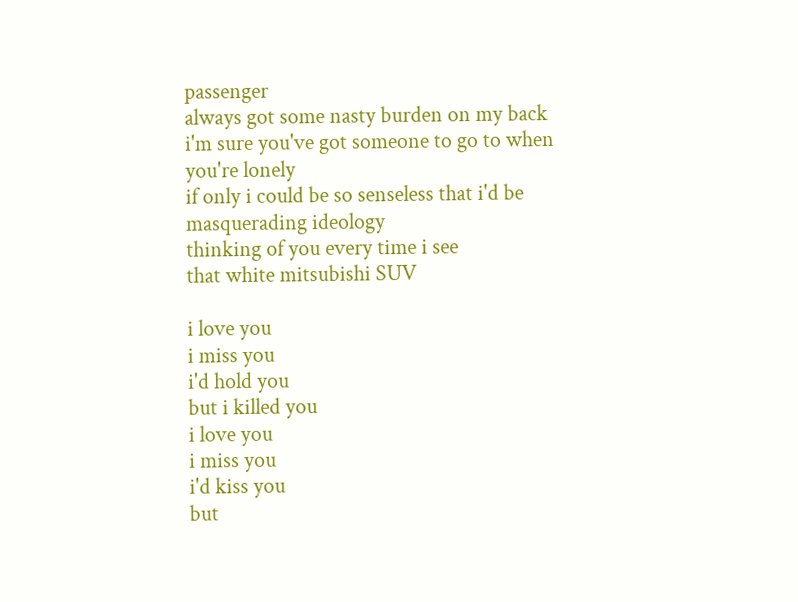passenger
always got some nasty burden on my back
i'm sure you've got someone to go to when you're lonely
if only i could be so senseless that i'd be
masquerading ideology
thinking of you every time i see
that white mitsubishi SUV

i love you
i miss you
i'd hold you
but i killed you
i love you
i miss you
i'd kiss you
but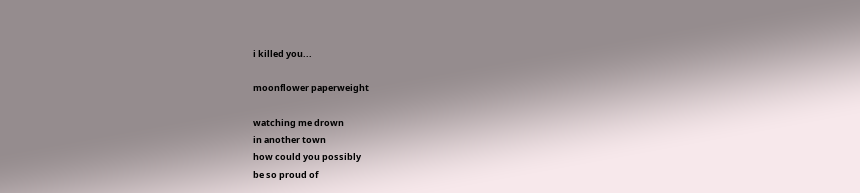i killed you...

moonflower paperweight

watching me drown
in another town
how could you possibly
be so proud of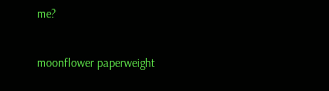me?

moonflower paperweight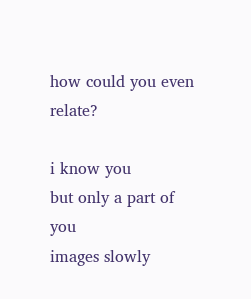how could you even relate?

i know you
but only a part of you
images slowly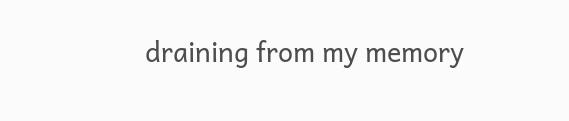draining from my memory